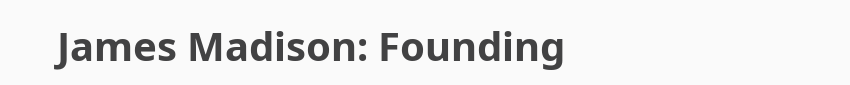James Madison: Founding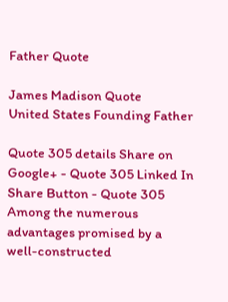Father Quote

James Madison Quote
United States Founding Father

Quote 305 details Share on Google+ - Quote 305 Linked In Share Button - Quote 305 Among the numerous advantages promised by a well-constructed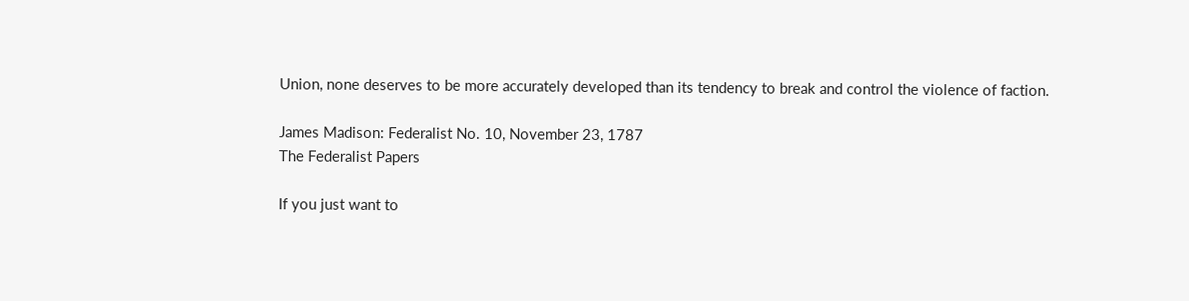Union, none deserves to be more accurately developed than its tendency to break and control the violence of faction.

James Madison: Federalist No. 10, November 23, 1787
The Federalist Papers

If you just want to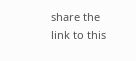share the link to this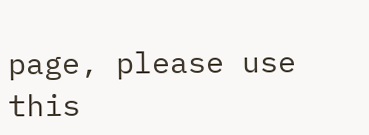page, please use this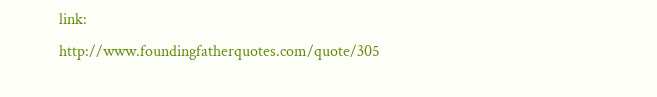link: http://www.foundingfatherquotes.com/quote/305